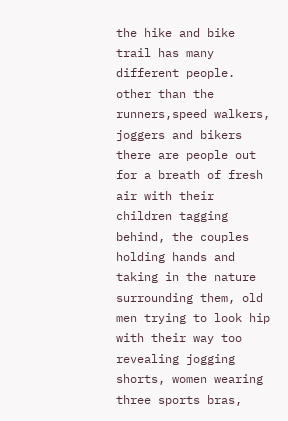the hike and bike trail has many different people. other than the runners,speed walkers, joggers and bikers there are people out for a breath of fresh air with their children tagging behind, the couples holding hands and taking in the nature surrounding them, old men trying to look hip with their way too revealing jogging shorts, women wearing three sports bras,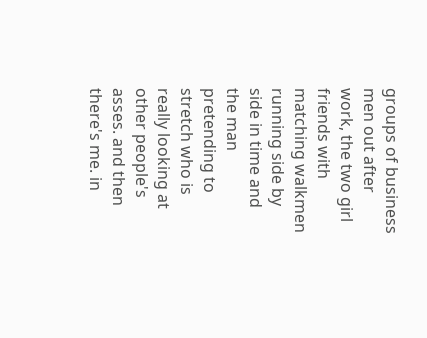groups of business men out after work, the two girl friends with matching walkmen running side by side in time and the man pretending to stretch who is really looking at other people's asses. and then there's me. in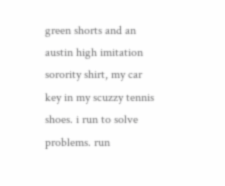green shorts and an austin high imitation sorority shirt, my car key in my scuzzy tennis shoes. i run to solve problems. run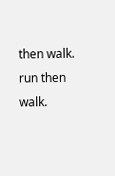then walk. run then walk.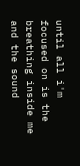until all i'm focused on is the breathing inside me and the sound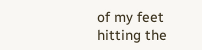of my feet hitting the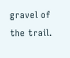gravel of the trail.